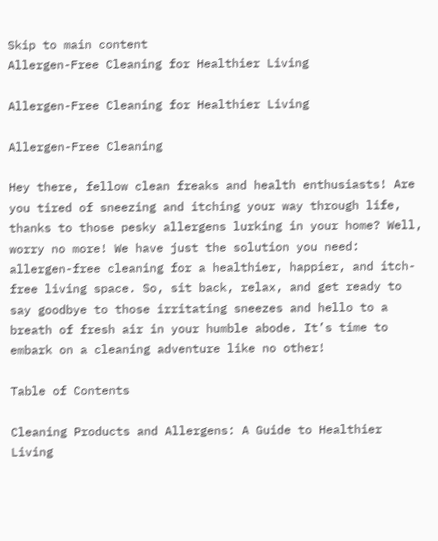Skip to main content
Allergen-Free Cleaning for Healthier Living

Allergen-Free Cleaning for Healthier Living

Allergen-Free Cleaning

Hey there, fellow clean freaks and health enthusiasts! Are you tired of sneezing and itching your way through life, thanks to those pesky allergens lurking in your home? Well, worry no more! We have just the solution you need: allergen-free cleaning for a healthier, happier, and itch-free living space. So, sit back, relax, and get ready to say goodbye to those irritating sneezes and hello to a breath of fresh air in your humble abode. It’s time to embark on a cleaning adventure like no other!

Table of Contents

Cleaning Products and Allergens: A Guide to Healthier Living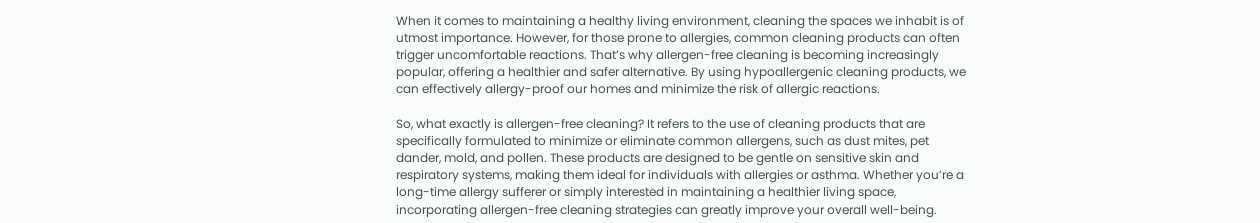When it comes to maintaining a healthy living environment, cleaning the spaces we inhabit is of utmost importance. However, for those prone to allergies, common cleaning products can often trigger uncomfortable reactions. That’s why allergen-free cleaning is becoming increasingly popular, offering a healthier and safer alternative. By using hypoallergenic cleaning products, we can effectively allergy-proof our homes and minimize the risk of allergic reactions.

So, what exactly is allergen-free cleaning? It refers to the use of cleaning products that are specifically formulated to minimize or eliminate common allergens, such as dust mites, pet dander, mold, and pollen. These products are designed to be gentle on sensitive skin and respiratory systems, making them ideal for individuals with allergies or asthma. Whether you’re a long-time allergy sufferer or simply interested in maintaining a healthier living space, incorporating allergen-free cleaning strategies can greatly improve your overall well-being.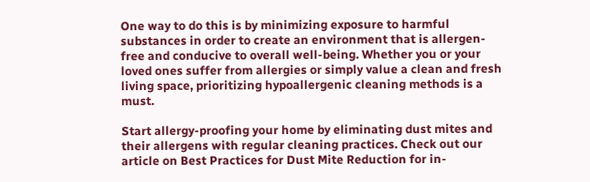One way to do this is by minimizing exposure to harmful substances in order to create an environment that is allergen-free and conducive to overall well-being. Whether you or your loved ones suffer from allergies or simply value a clean and fresh living space, prioritizing hypoallergenic cleaning methods is a must.

Start allergy-proofing your home by eliminating dust mites and their allergens with regular cleaning practices. Check out our article on Best Practices for Dust Mite Reduction for in-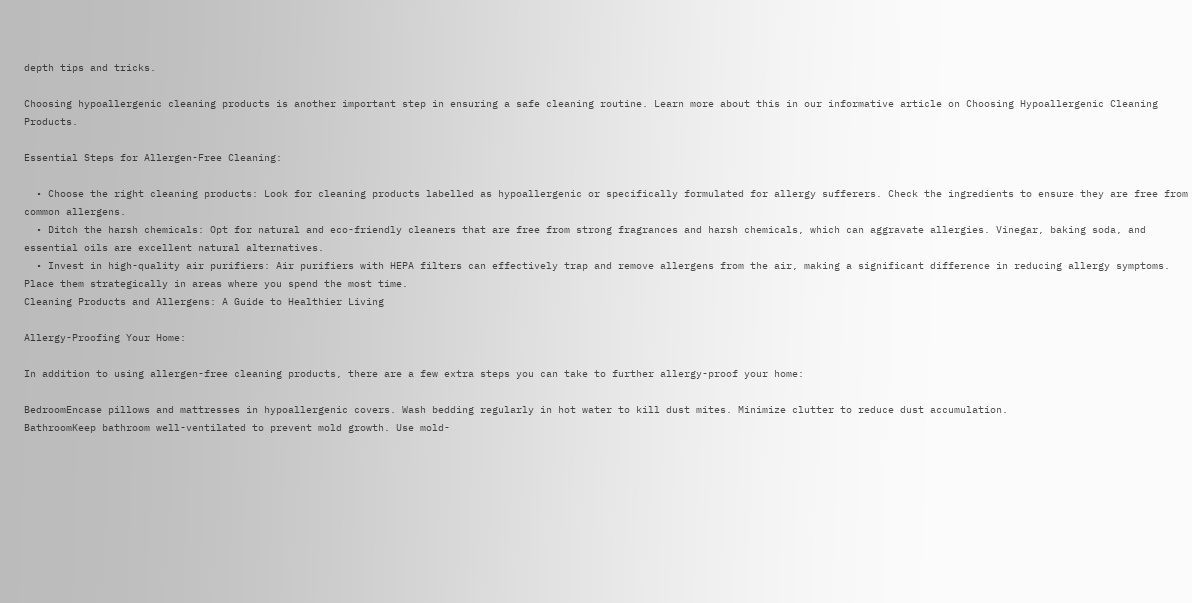depth tips and tricks.

Choosing hypoallergenic cleaning products is another important step in ensuring a safe cleaning routine. Learn more about this in our informative article on Choosing Hypoallergenic Cleaning Products.

Essential Steps for Allergen-Free Cleaning:

  • Choose the right cleaning products: Look for cleaning products labelled as hypoallergenic or specifically formulated for allergy sufferers. Check the ingredients to ensure they are free from common allergens.
  • Ditch the harsh chemicals: Opt for natural and eco-friendly cleaners that are free from strong fragrances and harsh chemicals, which can aggravate allergies. Vinegar, baking soda, and essential oils are excellent natural alternatives.
  • Invest in high-quality air purifiers: Air purifiers with HEPA filters can effectively trap and remove allergens from the air, making a significant difference in reducing allergy symptoms. Place them strategically in areas where you spend the most time.
Cleaning Products and Allergens: A Guide to Healthier Living

Allergy-Proofing Your Home:

In addition to using allergen-free cleaning products, there are a few extra steps you can take to further allergy-proof your home:

BedroomEncase pillows and mattresses in hypoallergenic covers. Wash bedding regularly in hot water to kill dust mites. Minimize clutter to reduce dust accumulation.
BathroomKeep bathroom well-ventilated to prevent mold growth. Use mold-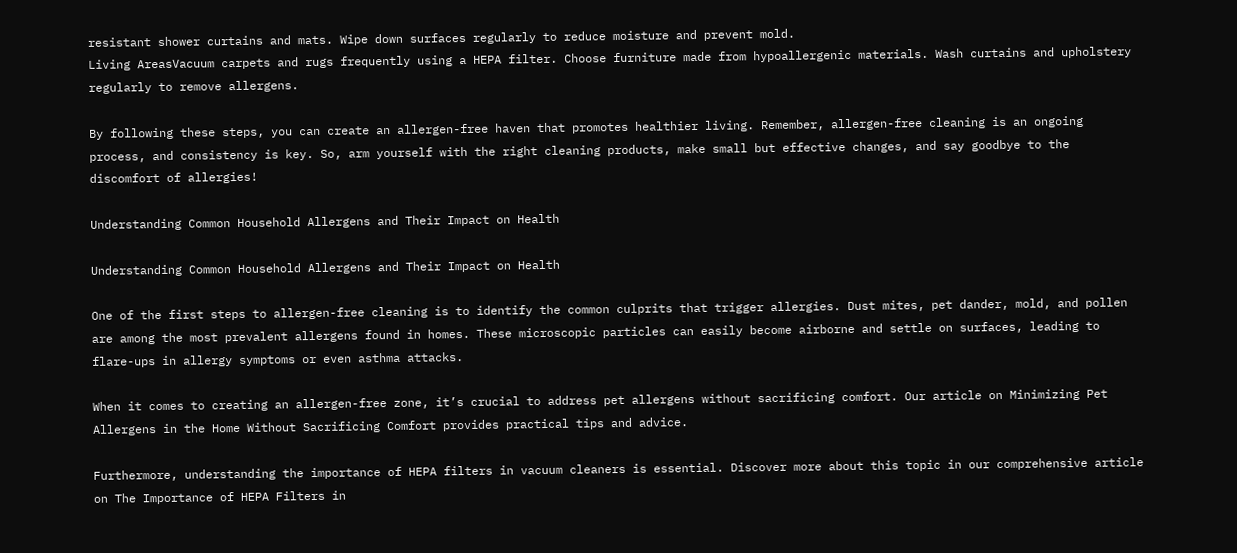resistant shower curtains and mats. Wipe down surfaces regularly to reduce moisture and prevent mold.
Living AreasVacuum carpets and rugs frequently using a HEPA filter. Choose furniture made from hypoallergenic materials. Wash curtains and upholstery regularly to remove allergens.

By following these steps, you can create an allergen-free haven that promotes healthier living. Remember, allergen-free cleaning is an ongoing process, and consistency is key. So, arm yourself with the right cleaning products, make small but effective changes, and say goodbye to the discomfort of allergies!

Understanding Common Household Allergens and Their Impact on Health

Understanding Common Household Allergens and Their Impact on Health

One of the first steps to allergen-free cleaning is to identify the common culprits that trigger allergies. Dust mites, pet dander, mold, and pollen are among the most prevalent allergens found in homes. These microscopic particles can easily become airborne and settle on surfaces, leading to flare-ups in allergy symptoms or even asthma attacks.

When it comes to creating an allergen-free zone, it’s crucial to address pet allergens without sacrificing comfort. Our article on Minimizing Pet Allergens in the Home Without Sacrificing Comfort provides practical tips and advice.

Furthermore, understanding the importance of HEPA filters in vacuum cleaners is essential. Discover more about this topic in our comprehensive article on The Importance of HEPA Filters in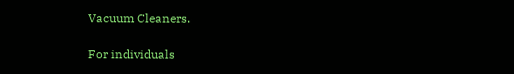Vacuum Cleaners.

For individuals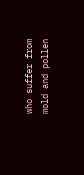who suffer from mold and pollen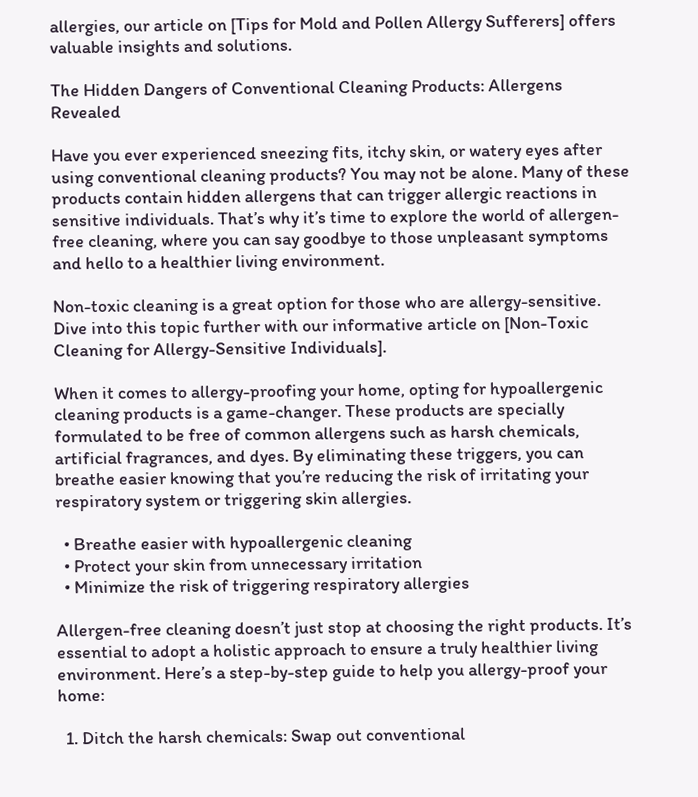allergies, our article on [Tips for Mold and Pollen Allergy Sufferers] offers valuable insights and solutions.

The Hidden Dangers of Conventional Cleaning Products: Allergens Revealed

Have you ever experienced sneezing fits, itchy skin, or watery eyes after using conventional cleaning products? You may not be alone. Many of these products contain hidden allergens that can trigger allergic reactions in sensitive individuals. That’s why it’s time to explore the world of allergen-free cleaning, where you can say goodbye to those unpleasant symptoms and hello to a healthier living environment.

Non-toxic cleaning is a great option for those who are allergy-sensitive. Dive into this topic further with our informative article on [Non-Toxic Cleaning for Allergy-Sensitive Individuals].

When it comes to allergy-proofing your home, opting for hypoallergenic cleaning products is a game-changer. These products are specially formulated to be free of common allergens such as harsh chemicals, artificial fragrances, and dyes. By eliminating these triggers, you can breathe easier knowing that you’re reducing the risk of irritating your respiratory system or triggering skin allergies.

  • Breathe easier with hypoallergenic cleaning
  • Protect your skin from unnecessary irritation
  • Minimize the risk of triggering respiratory allergies

Allergen-free cleaning doesn’t just stop at choosing the right products. It’s essential to adopt a holistic approach to ensure a truly healthier living environment. Here’s a step-by-step guide to help you allergy-proof your home:

  1. Ditch the harsh chemicals: Swap out conventional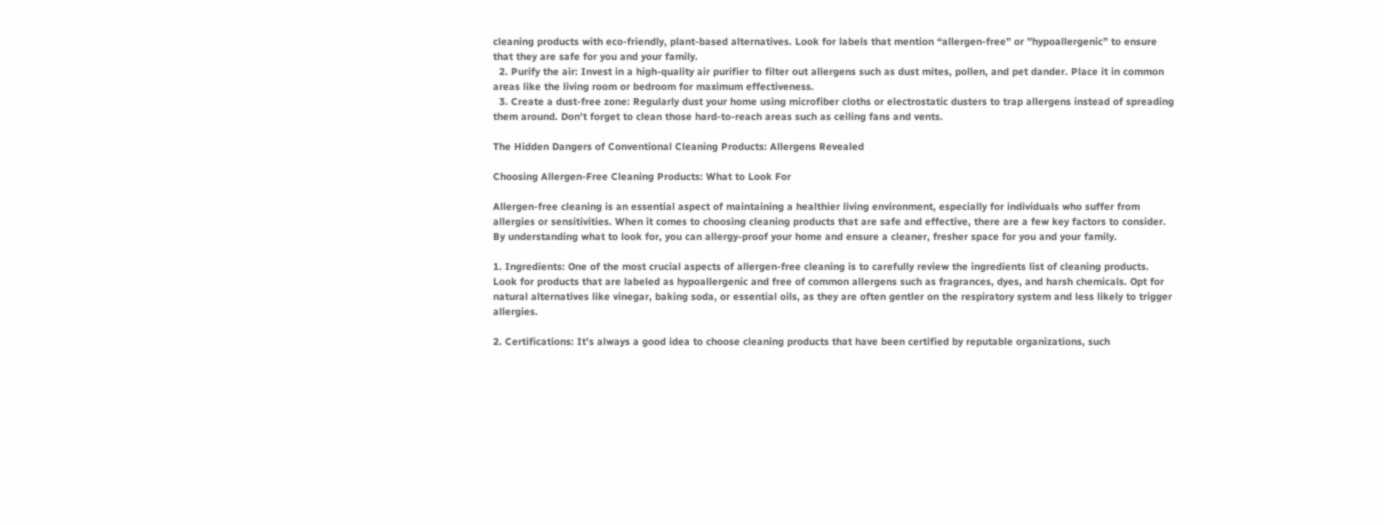cleaning products with eco-friendly, plant-based alternatives. Look for labels that mention “allergen-free” or ”hypoallergenic” to ensure that they are safe for you and your family.
  2. Purify the air: Invest in a high-quality air purifier to filter out allergens such as dust mites, pollen, and pet dander. Place it in common areas like the living room or bedroom for maximum effectiveness.
  3. Create a dust-free zone: Regularly dust your home using microfiber cloths or electrostatic dusters to trap allergens instead of spreading them around. Don’t forget to clean those hard-to-reach areas such as ceiling fans and vents.

The Hidden Dangers of Conventional Cleaning Products: Allergens Revealed

Choosing Allergen-Free Cleaning Products: What to Look For

Allergen-free cleaning is an essential aspect of maintaining a healthier living environment, especially for individuals who suffer from allergies or sensitivities. When it comes to choosing cleaning products that are safe and effective, there are a few key factors to consider. By understanding what to look for, you can allergy-proof your home and ensure a cleaner, fresher space for you and your family.

1. Ingredients: One of the most crucial aspects of allergen-free cleaning is to carefully review the ingredients list of cleaning products. Look for products that are labeled as hypoallergenic and free of common allergens such as fragrances, dyes, and harsh chemicals. Opt for natural alternatives like vinegar, baking soda, or essential oils, as they are often gentler on the respiratory system and less likely to trigger allergies.

2. Certifications: It’s always a good idea to choose cleaning products that have been certified by reputable organizations, such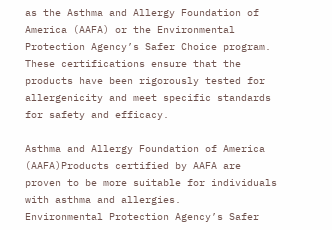as the Asthma and Allergy Foundation of America (AAFA) or the Environmental Protection Agency’s Safer Choice program. These certifications ensure that the products have been rigorously tested for allergenicity and meet specific standards for safety and efficacy.

Asthma and Allergy Foundation of America (AAFA)Products certified by AAFA are proven to be more suitable for individuals with asthma and allergies.
Environmental Protection Agency’s Safer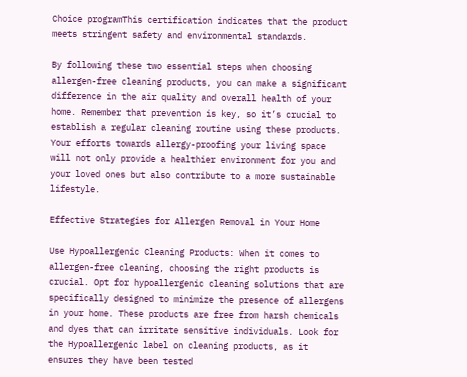Choice programThis certification indicates that the product meets stringent safety and environmental standards.

By following these two essential steps when choosing allergen-free cleaning products, you can make a significant difference in the air quality and overall health of your home. Remember that prevention is key, so it’s crucial to establish a regular cleaning routine using these products. Your efforts towards allergy-proofing your living space will not only provide a healthier environment for you and your loved ones but also contribute to a more sustainable lifestyle.

Effective Strategies for Allergen Removal in Your Home

Use Hypoallergenic Cleaning Products: When it comes to allergen-free cleaning, choosing the right products is crucial. Opt for hypoallergenic cleaning solutions that are specifically designed to minimize the presence of allergens in your home. These products are free from harsh chemicals and dyes that can irritate sensitive individuals. Look for the Hypoallergenic label on cleaning products, as it ensures they have been tested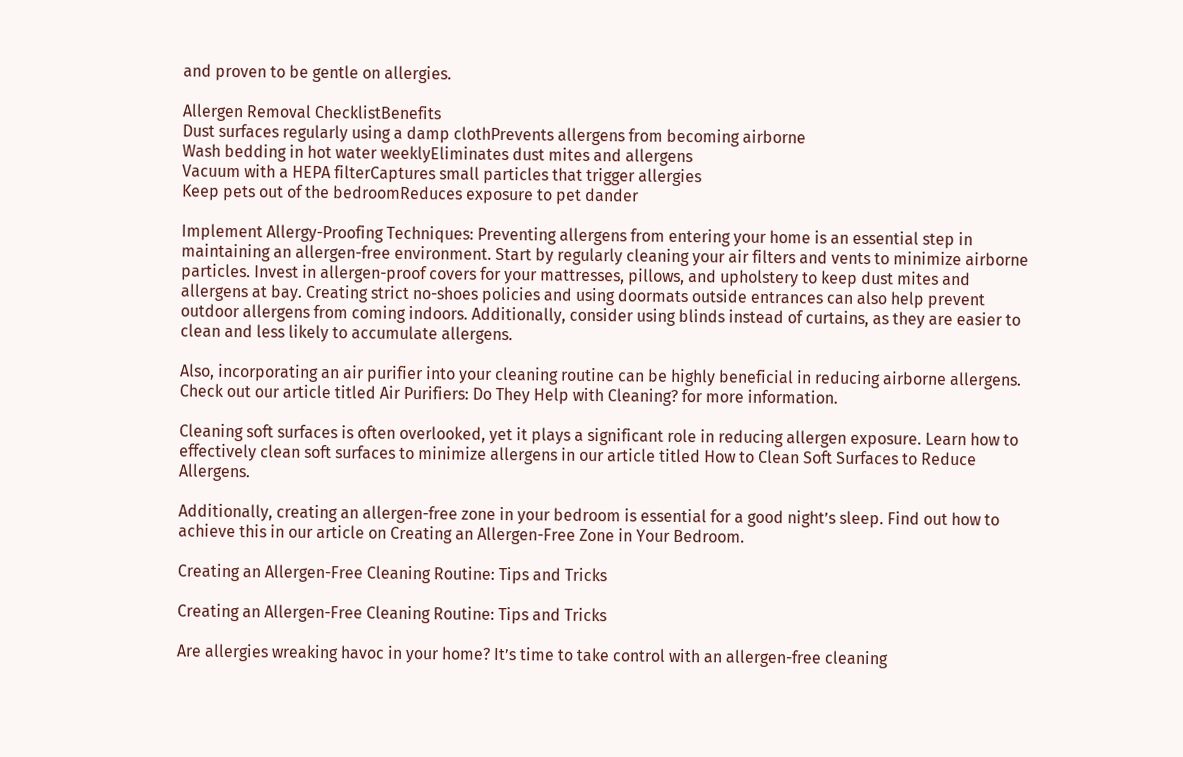and proven to be gentle on allergies.

Allergen Removal ChecklistBenefits
Dust surfaces regularly using a damp clothPrevents allergens from becoming airborne
Wash bedding in hot water weeklyEliminates dust mites and allergens
Vacuum with a HEPA filterCaptures small particles that trigger allergies
Keep pets out of the bedroomReduces exposure to pet dander

Implement Allergy-Proofing Techniques: Preventing allergens from entering your home is an essential step in maintaining an allergen-free environment. Start by regularly cleaning your air filters and vents to minimize airborne particles. Invest in allergen-proof covers for your mattresses, pillows, and upholstery to keep dust mites and allergens at bay. Creating strict no-shoes policies and using doormats outside entrances can also help prevent outdoor allergens from coming indoors. Additionally, consider using blinds instead of curtains, as they are easier to clean and less likely to accumulate allergens.

Also, incorporating an air purifier into your cleaning routine can be highly beneficial in reducing airborne allergens. Check out our article titled Air Purifiers: Do They Help with Cleaning? for more information.

Cleaning soft surfaces is often overlooked, yet it plays a significant role in reducing allergen exposure. Learn how to effectively clean soft surfaces to minimize allergens in our article titled How to Clean Soft Surfaces to Reduce Allergens.

Additionally, creating an allergen-free zone in your bedroom is essential for a good night’s sleep. Find out how to achieve this in our article on Creating an Allergen-Free Zone in Your Bedroom.

Creating an Allergen-Free Cleaning Routine: Tips and Tricks

Creating an Allergen-Free Cleaning Routine: Tips and Tricks

Are allergies wreaking havoc in your home? It’s time to take control with an allergen-free cleaning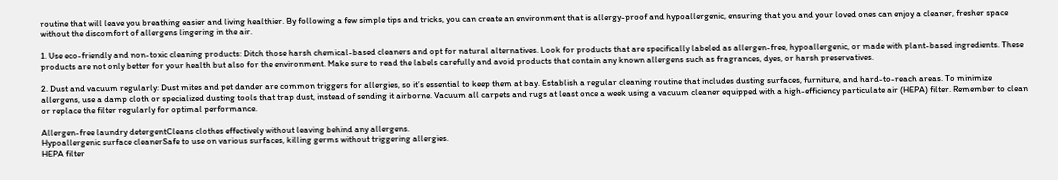routine that will leave you breathing easier and living healthier. By following a few simple tips and tricks, you can create an environment that is allergy-proof and hypoallergenic, ensuring that you and your loved ones can enjoy a cleaner, fresher space without the discomfort of allergens lingering in the air.

1. Use eco-friendly and non-toxic cleaning products: Ditch those harsh chemical-based cleaners and opt for natural alternatives. Look for products that are specifically labeled as allergen-free, hypoallergenic, or made with plant-based ingredients. These products are not only better for your health but also for the environment. Make sure to read the labels carefully and avoid products that contain any known allergens such as fragrances, dyes, or harsh preservatives.

2. Dust and vacuum regularly: Dust mites and pet dander are common triggers for allergies, so it’s essential to keep them at bay. Establish a regular cleaning routine that includes dusting surfaces, furniture, and hard-to-reach areas. To minimize allergens, use a damp cloth or specialized dusting tools that trap dust, instead of sending it airborne. Vacuum all carpets and rugs at least once a week using a vacuum cleaner equipped with a high-efficiency particulate air (HEPA) filter. Remember to clean or replace the filter regularly for optimal performance.

Allergen-free laundry detergentCleans clothes effectively without leaving behind any allergens.
Hypoallergenic surface cleanerSafe to use on various surfaces, killing germs without triggering allergies.
HEPA filter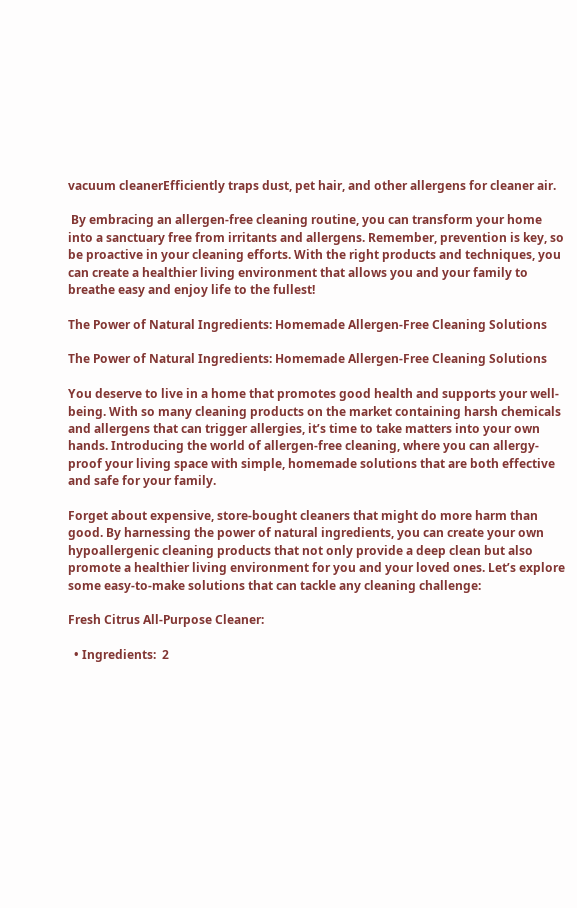vacuum cleanerEfficiently traps dust, pet hair, and other allergens for cleaner air.

 By embracing an allergen-free cleaning routine, you can transform your home into a sanctuary free from irritants and allergens. Remember, prevention is key, so be proactive in your cleaning efforts. With the right products and techniques, you can create a healthier living environment that allows you and your family to breathe easy and enjoy life to the fullest!

The Power of Natural Ingredients: Homemade Allergen-Free Cleaning Solutions

The Power of Natural Ingredients: Homemade Allergen-Free Cleaning Solutions

You deserve to live in a home that promotes good health and supports your well-being. With so many cleaning products on the market containing harsh chemicals and allergens that can trigger allergies, it’s time to take matters into your own hands. Introducing the world of allergen-free cleaning, where you can allergy-proof your living space with simple, homemade solutions that are both effective and safe for your family.

Forget about expensive, store-bought cleaners that might do more harm than good. By harnessing the power of natural ingredients, you can create your own hypoallergenic cleaning products that not only provide a deep clean but also promote a healthier living environment for you and your loved ones. Let’s explore some easy-to-make solutions that can tackle any cleaning challenge:

Fresh Citrus All-Purpose Cleaner:

  • Ingredients:  2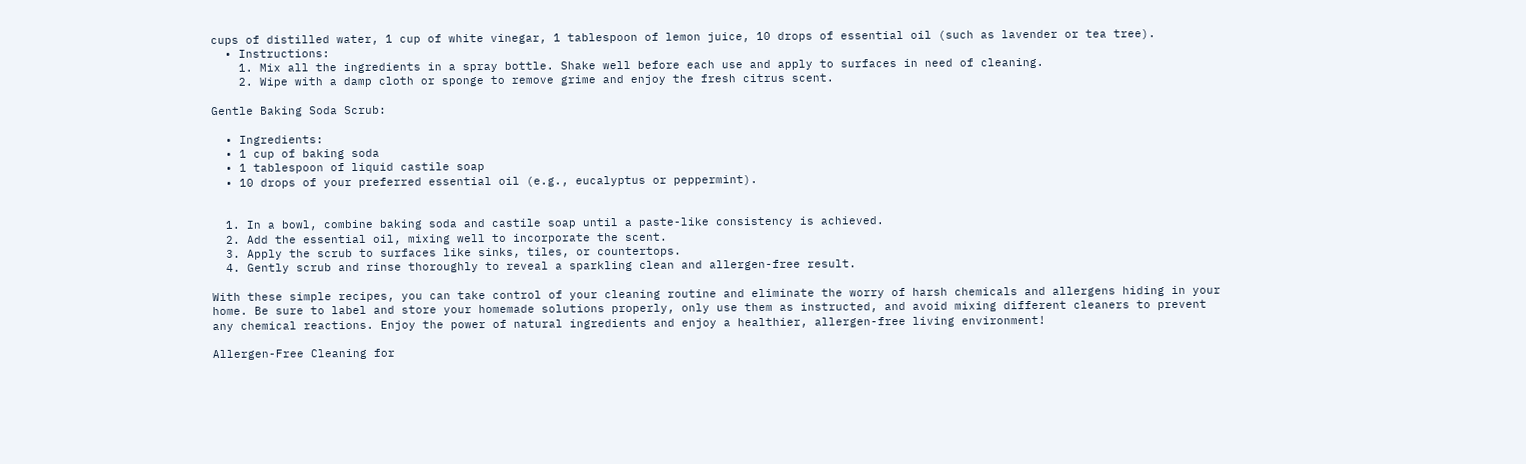cups of distilled water, 1 cup of white vinegar, 1 tablespoon of lemon juice, 10 drops of essential oil (such as lavender or tea tree).
  • Instructions:
    1. Mix all the ingredients in a spray bottle. Shake well before each use and apply to surfaces in need of cleaning.
    2. Wipe with a damp cloth or sponge to remove grime and enjoy the fresh citrus scent.

Gentle Baking Soda Scrub:

  • Ingredients:
  • 1 cup of baking soda
  • 1 tablespoon of liquid castile soap
  • 10 drops of your preferred essential oil (e.g., eucalyptus or peppermint).


  1. In a bowl, combine baking soda and castile soap until a paste-like consistency is achieved.
  2. Add the essential oil, mixing well to incorporate the scent.
  3. Apply the scrub to surfaces like sinks, tiles, or countertops.
  4. Gently scrub and rinse thoroughly to reveal a sparkling clean and allergen-free result.

With these simple recipes, you can take control of your cleaning routine and eliminate the worry of harsh chemicals and allergens hiding in your home. Be sure to label and store your homemade solutions properly, only use them as instructed, and avoid mixing different cleaners to prevent any chemical reactions. Enjoy the power of natural ingredients and enjoy a healthier, allergen-free living environment!

Allergen-Free Cleaning for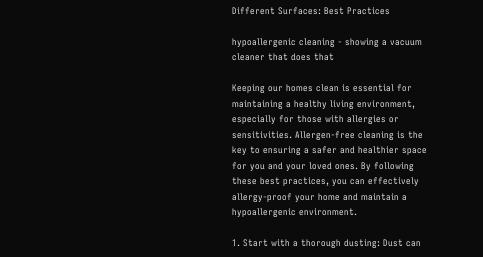Different Surfaces: Best Practices

hypoallergenic cleaning - showing a vacuum cleaner that does that

Keeping our homes clean is essential for maintaining a healthy living environment, especially for those with allergies or sensitivities. Allergen-free cleaning is the key to ensuring a safer and healthier space for you and your loved ones. By following these best practices, you can effectively allergy-proof your home and maintain a hypoallergenic environment.

1. Start with a thorough dusting: Dust can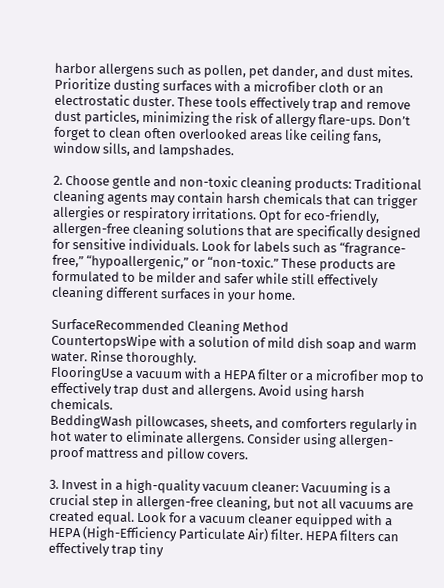harbor allergens such as pollen, pet dander, and dust mites. Prioritize dusting surfaces with a microfiber cloth or an electrostatic duster. These tools effectively trap and remove dust particles, minimizing the risk of allergy flare-ups. Don’t forget to clean often overlooked areas like ceiling fans, window sills, and lampshades.

2. Choose gentle and non-toxic cleaning products: Traditional cleaning agents may contain harsh chemicals that can trigger allergies or respiratory irritations. Opt for eco-friendly, allergen-free cleaning solutions that are specifically designed for sensitive individuals. Look for labels such as “fragrance-free,” “hypoallergenic,” or “non-toxic.” These products are formulated to be milder and safer while still effectively cleaning different surfaces in your home.

SurfaceRecommended Cleaning Method
CountertopsWipe with a solution of mild dish soap and warm water. Rinse thoroughly.
FlooringUse a vacuum with a HEPA filter or a microfiber mop to effectively trap dust and allergens. Avoid using harsh chemicals.
BeddingWash pillowcases, sheets, and comforters regularly in hot water to eliminate allergens. Consider using allergen-proof mattress and pillow covers.

3. Invest in a high-quality vacuum cleaner: Vacuuming is a crucial step in allergen-free cleaning, but not all vacuums are created equal. Look for a vacuum cleaner equipped with a HEPA (High-Efficiency Particulate Air) filter. HEPA filters can effectively trap tiny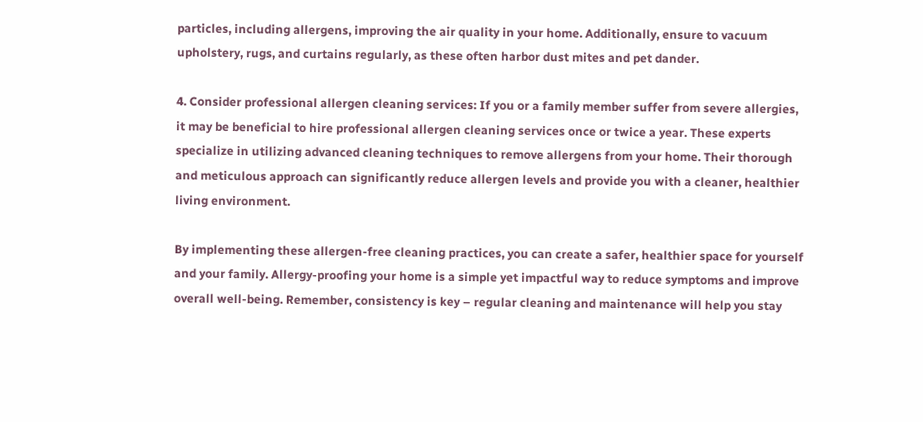particles, including allergens, improving the air quality in your home. Additionally, ensure to vacuum upholstery, rugs, and curtains regularly, as these often harbor dust mites and pet dander.

4. Consider professional allergen cleaning services: If you or a family member suffer from severe allergies, it may be beneficial to hire professional allergen cleaning services once or twice a year. These experts specialize in utilizing advanced cleaning techniques to remove allergens from your home. Their thorough and meticulous approach can significantly reduce allergen levels and provide you with a cleaner, healthier living environment.

By implementing these allergen-free cleaning practices, you can create a safer, healthier space for yourself and your family. Allergy-proofing your home is a simple yet impactful way to reduce symptoms and improve overall well-being. Remember, consistency is key – regular cleaning and maintenance will help you stay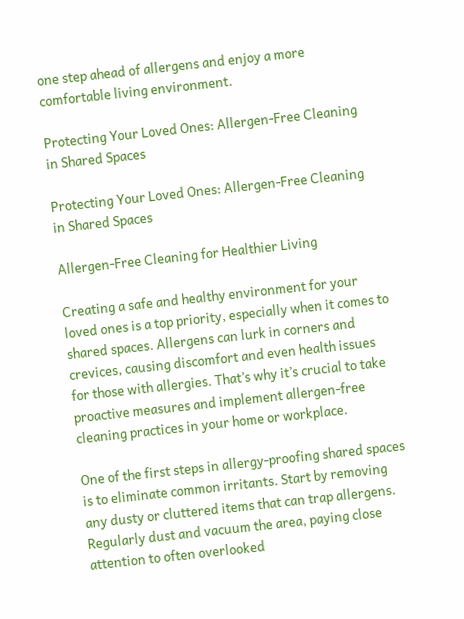one step ahead of allergens and enjoy a more comfortable living environment.

Protecting Your Loved Ones: Allergen-Free Cleaning in Shared Spaces

Protecting Your Loved Ones: Allergen-Free Cleaning in Shared Spaces

Allergen-Free Cleaning for Healthier Living

Creating a safe and healthy environment for your loved ones is a top priority, especially when it comes to shared spaces. Allergens can lurk in corners and crevices, causing discomfort and even health issues for those with allergies. That’s why it’s crucial to take proactive measures and implement allergen-free cleaning practices in your home or workplace.

One of the first steps in allergy-proofing shared spaces is to eliminate common irritants. Start by removing any dusty or cluttered items that can trap allergens. Regularly dust and vacuum the area, paying close attention to often overlooked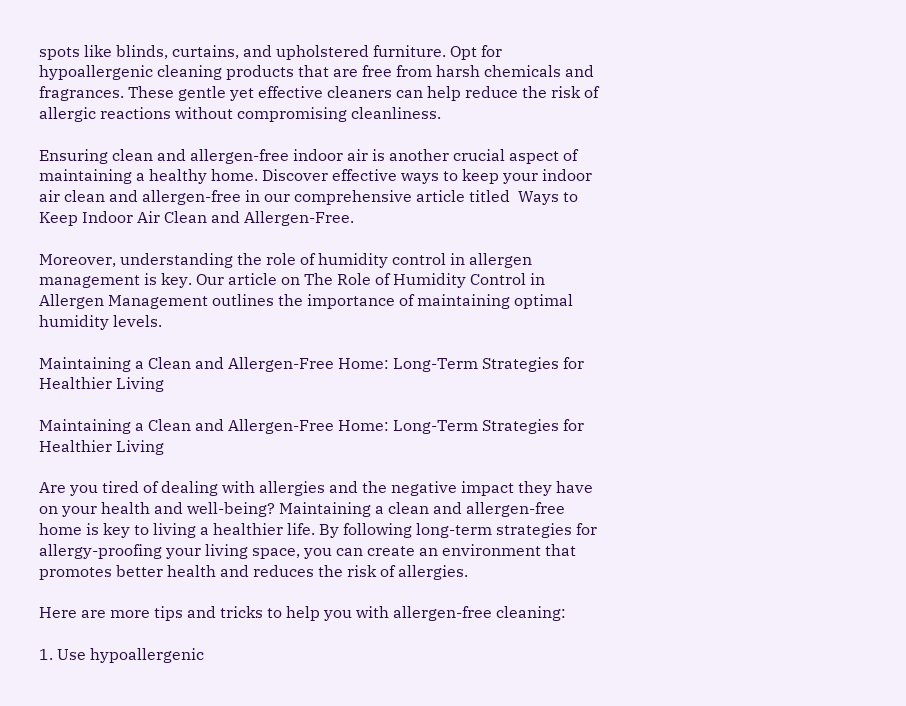spots like blinds, curtains, and upholstered furniture. Opt for hypoallergenic cleaning products that are free from harsh chemicals and fragrances. These gentle yet effective cleaners can help reduce the risk of allergic reactions without compromising cleanliness.

Ensuring clean and allergen-free indoor air is another crucial aspect of maintaining a healthy home. Discover effective ways to keep your indoor air clean and allergen-free in our comprehensive article titled  Ways to Keep Indoor Air Clean and Allergen-Free.

Moreover, understanding the role of humidity control in allergen management is key. Our article on The Role of Humidity Control in Allergen Management outlines the importance of maintaining optimal humidity levels.

Maintaining a Clean and Allergen-Free Home: Long-Term Strategies for Healthier Living

Maintaining a Clean and Allergen-Free Home: Long-Term Strategies for Healthier Living

Are you tired of dealing with allergies and the negative impact they have on your health and well-being? Maintaining a clean and allergen-free home is key to living a healthier life. By following long-term strategies for allergy-proofing your living space, you can create an environment that promotes better health and reduces the risk of allergies.

Here are more tips and tricks to help you with allergen-free cleaning:

1. Use hypoallergenic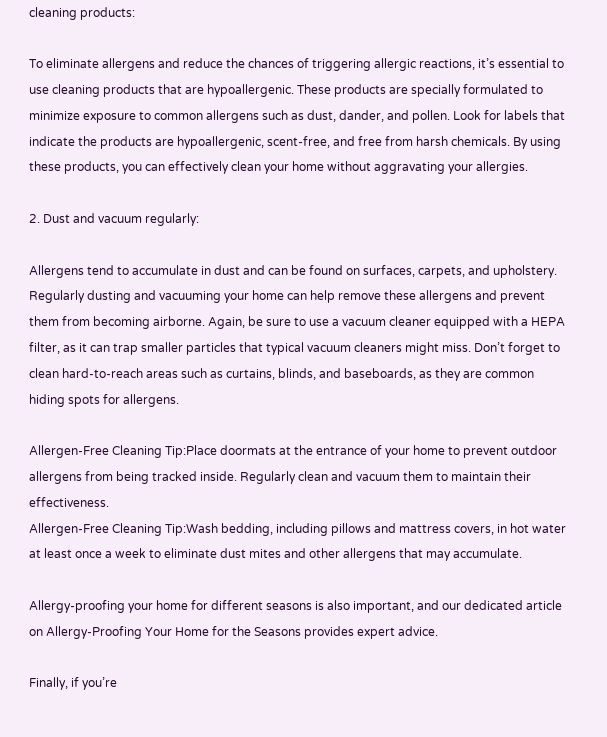cleaning products:

To eliminate allergens and reduce the chances of triggering allergic reactions, it’s essential to use cleaning products that are hypoallergenic. These products are specially formulated to minimize exposure to common allergens such as dust, dander, and pollen. Look for labels that indicate the products are hypoallergenic, scent-free, and free from harsh chemicals. By using these products, you can effectively clean your home without aggravating your allergies.

2. Dust and vacuum regularly:

Allergens tend to accumulate in dust and can be found on surfaces, carpets, and upholstery. Regularly dusting and vacuuming your home can help remove these allergens and prevent them from becoming airborne. Again, be sure to use a vacuum cleaner equipped with a HEPA filter, as it can trap smaller particles that typical vacuum cleaners might miss. Don’t forget to clean hard-to-reach areas such as curtains, blinds, and baseboards, as they are common hiding spots for allergens.

Allergen-Free Cleaning Tip:Place doormats at the entrance of your home to prevent outdoor allergens from being tracked inside. Regularly clean and vacuum them to maintain their effectiveness.
Allergen-Free Cleaning Tip:Wash bedding, including pillows and mattress covers, in hot water at least once a week to eliminate dust mites and other allergens that may accumulate.

Allergy-proofing your home for different seasons is also important, and our dedicated article on Allergy-Proofing Your Home for the Seasons provides expert advice.

Finally, if you’re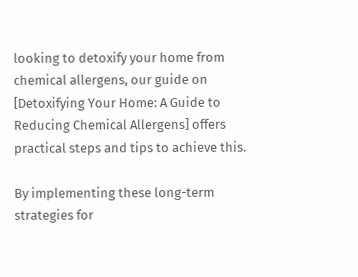looking to detoxify your home from chemical allergens, our guide on [Detoxifying Your Home: A Guide to Reducing Chemical Allergens] offers practical steps and tips to achieve this.

By implementing these long-term strategies for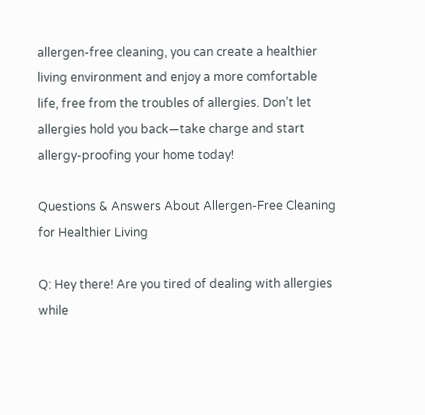allergen-free cleaning, you can create a healthier living environment and enjoy a more comfortable life, free from the troubles of allergies. Don’t let allergies hold you back—take charge and start allergy-proofing your home today!

Questions & Answers About Allergen-Free Cleaning for Healthier Living

Q: Hey there! Are you tired of dealing with allergies while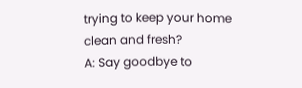trying to keep your home clean and fresh?
A: Say goodbye to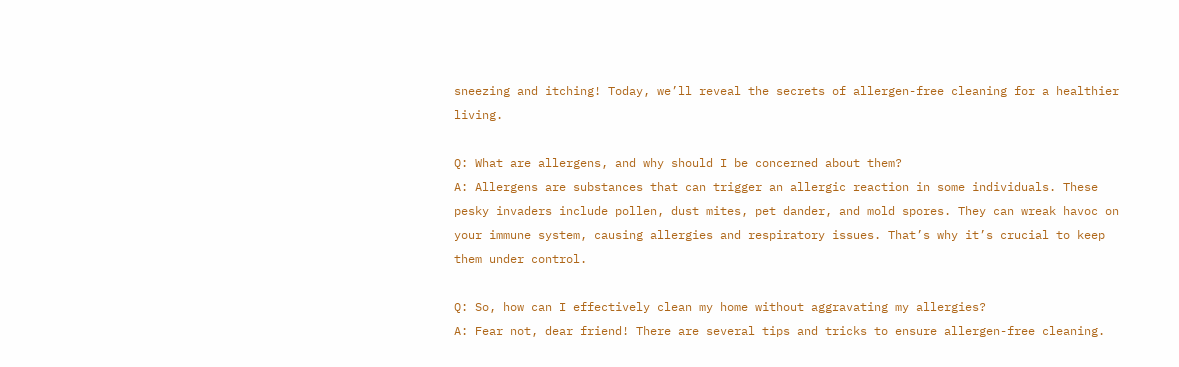sneezing and itching! Today, we’ll reveal the secrets of allergen-free cleaning for a healthier living.

Q: What are allergens, and why should I be concerned about them?
A: Allergens are substances that can trigger an allergic reaction in some individuals. These pesky invaders include pollen, dust mites, pet dander, and mold spores. They can wreak havoc on your immune system, causing allergies and respiratory issues. That’s why it’s crucial to keep them under control.

Q: So, how can I effectively clean my home without aggravating my allergies?
A: Fear not, dear friend! There are several tips and tricks to ensure allergen-free cleaning.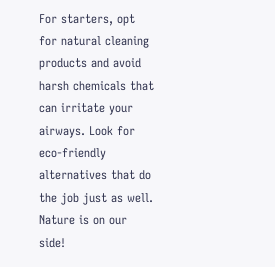For starters, opt for natural cleaning products and avoid harsh chemicals that can irritate your airways. Look for eco-friendly alternatives that do the job just as well. Nature is on our side!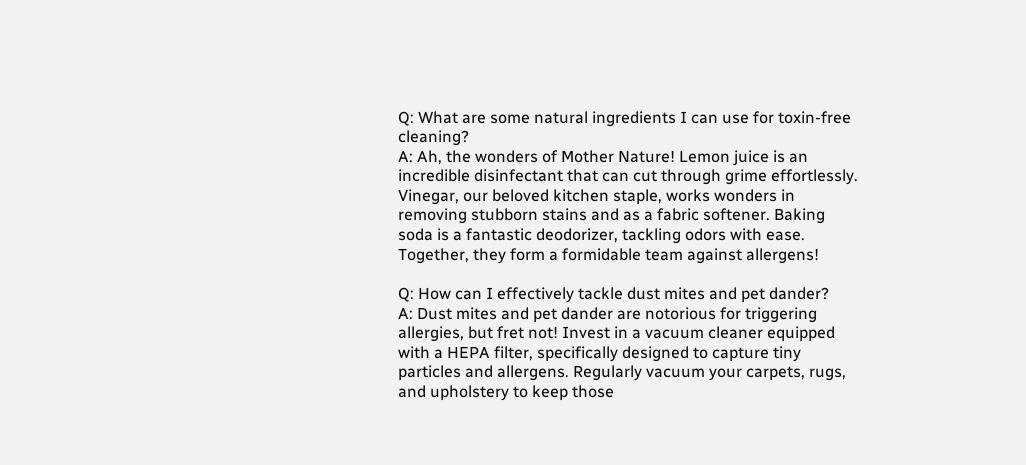Q: What are some natural ingredients I can use for toxin-free cleaning?
A: Ah, the wonders of Mother Nature! Lemon juice is an incredible disinfectant that can cut through grime effortlessly. Vinegar, our beloved kitchen staple, works wonders in removing stubborn stains and as a fabric softener. Baking soda is a fantastic deodorizer, tackling odors with ease. Together, they form a formidable team against allergens!

Q: How can I effectively tackle dust mites and pet dander?
A: Dust mites and pet dander are notorious for triggering allergies, but fret not! Invest in a vacuum cleaner equipped with a HEPA filter, specifically designed to capture tiny particles and allergens. Regularly vacuum your carpets, rugs, and upholstery to keep those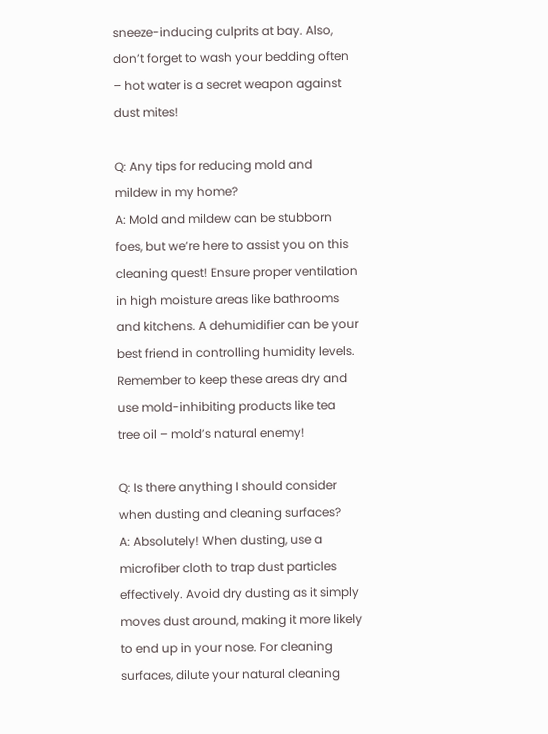sneeze-inducing culprits at bay. Also, don’t forget to wash your bedding often – hot water is a secret weapon against dust mites!

Q: Any tips for reducing mold and mildew in my home?
A: Mold and mildew can be stubborn foes, but we’re here to assist you on this cleaning quest! Ensure proper ventilation in high moisture areas like bathrooms and kitchens. A dehumidifier can be your best friend in controlling humidity levels. Remember to keep these areas dry and use mold-inhibiting products like tea tree oil – mold’s natural enemy!

Q: Is there anything I should consider when dusting and cleaning surfaces?
A: Absolutely! When dusting, use a microfiber cloth to trap dust particles effectively. Avoid dry dusting as it simply moves dust around, making it more likely to end up in your nose. For cleaning surfaces, dilute your natural cleaning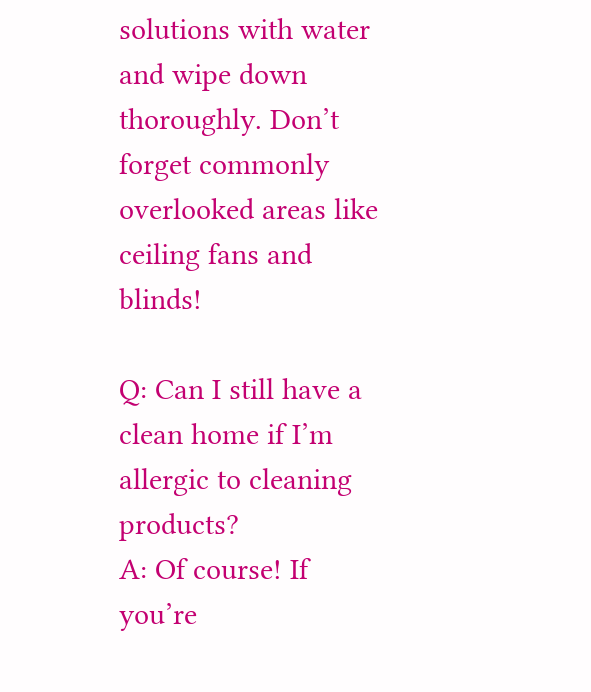solutions with water and wipe down thoroughly. Don’t forget commonly overlooked areas like ceiling fans and blinds!

Q: Can I still have a clean home if I’m allergic to cleaning products?
A: Of course! If you’re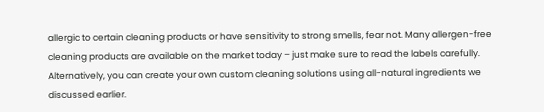allergic to certain cleaning products or have sensitivity to strong smells, fear not. Many allergen-free cleaning products are available on the market today – just make sure to read the labels carefully. Alternatively, you can create your own custom cleaning solutions using all-natural ingredients we discussed earlier.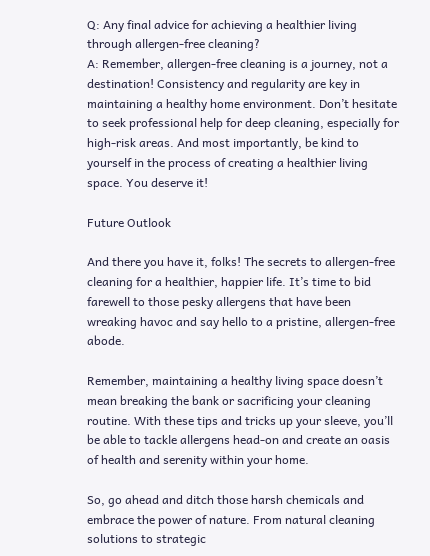Q: Any final advice for achieving a healthier living through allergen-free cleaning?
A: Remember, allergen-free cleaning is a journey, not a destination! Consistency and regularity are key in maintaining a healthy home environment. Don’t hesitate to seek professional help for deep cleaning, especially for high-risk areas. And most importantly, be kind to yourself in the process of creating a healthier living space. You deserve it!

Future Outlook

And there you have it, folks! The secrets to allergen-free cleaning for a healthier, happier life. It’s time to bid farewell to those pesky allergens that have been wreaking havoc and say hello to a pristine, allergen-free abode.

Remember, maintaining a healthy living space doesn’t mean breaking the bank or sacrificing your cleaning routine. With these tips and tricks up your sleeve, you’ll be able to tackle allergens head-on and create an oasis of health and serenity within your home.

So, go ahead and ditch those harsh chemicals and embrace the power of nature. From natural cleaning solutions to strategic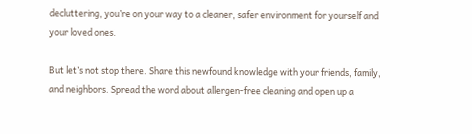decluttering, you’re on your way to a cleaner, safer environment for yourself and your loved ones.

But let’s not stop there. Share this newfound knowledge with your friends, family, and neighbors. Spread the word about allergen-free cleaning and open up a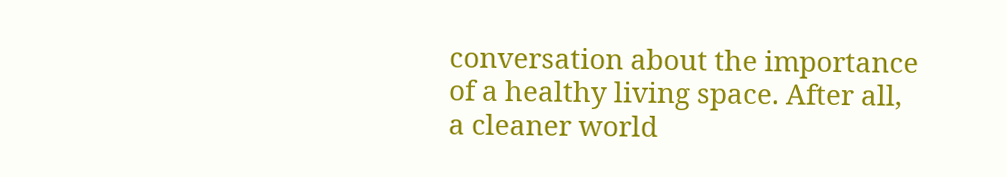conversation about the importance of a healthy living space. After all, a cleaner world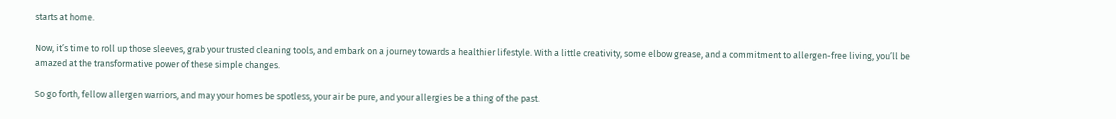starts at home.

Now, it’s time to roll up those sleeves, grab your trusted cleaning tools, and embark on a journey towards a healthier lifestyle. With a little creativity, some elbow grease, and a commitment to allergen-free living, you’ll be amazed at the transformative power of these simple changes.

So go forth, fellow allergen warriors, and may your homes be spotless, your air be pure, and your allergies be a thing of the past.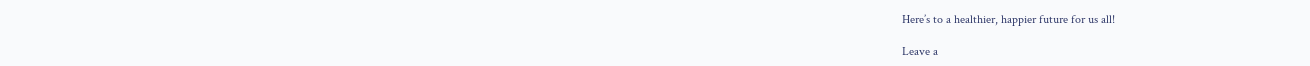Here’s to a healthier, happier future for us all!

Leave a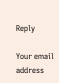Reply

Your email address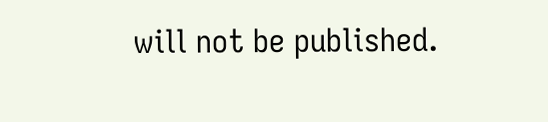will not be published.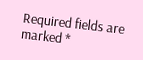Required fields are marked *